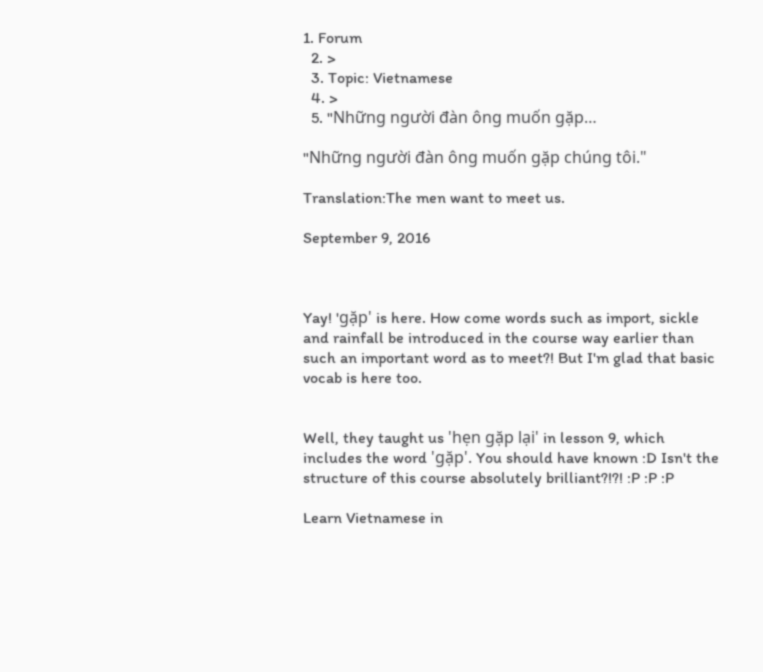1. Forum
  2. >
  3. Topic: Vietnamese
  4. >
  5. "Những người đàn ông muốn gặp…

"Những người đàn ông muốn gặp chúng tôi."

Translation:The men want to meet us.

September 9, 2016



Yay! 'gặp' is here. How come words such as import, sickle and rainfall be introduced in the course way earlier than such an important word as to meet?! But I'm glad that basic vocab is here too.


Well, they taught us 'hẹn gặp lại' in lesson 9, which includes the word 'gặp'. You should have known :D Isn't the structure of this course absolutely brilliant?!?! :P :P :P

Learn Vietnamese in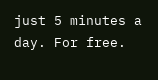just 5 minutes a day. For free.